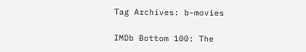Tag Archives: b-movies

IMDb Bottom 100: The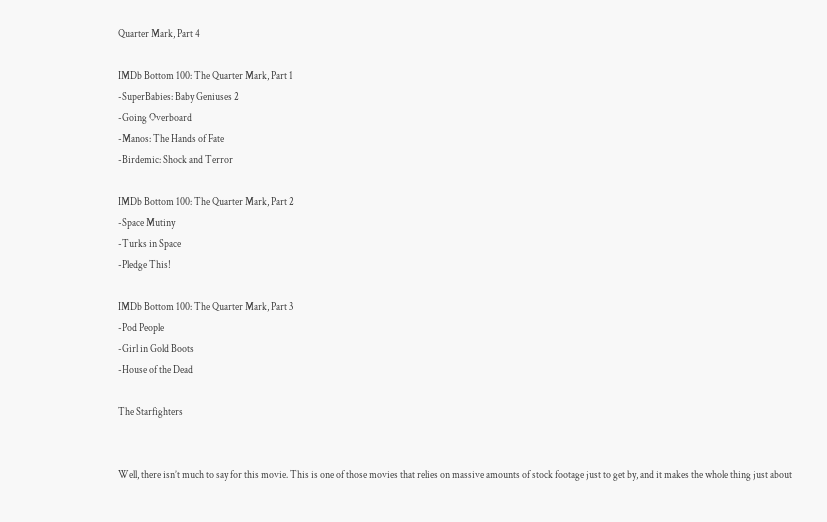Quarter Mark, Part 4

IMDb Bottom 100: The Quarter Mark, Part 1
-SuperBabies: Baby Geniuses 2
-Going Overboard
-Manos: The Hands of Fate
-Birdemic: Shock and Terror

IMDb Bottom 100: The Quarter Mark, Part 2
-Space Mutiny
-Turks in Space
-Pledge This!

IMDb Bottom 100: The Quarter Mark, Part 3
-Pod People
-Girl in Gold Boots
-House of the Dead

The Starfighters


Well, there isn’t much to say for this movie. This is one of those movies that relies on massive amounts of stock footage just to get by, and it makes the whole thing just about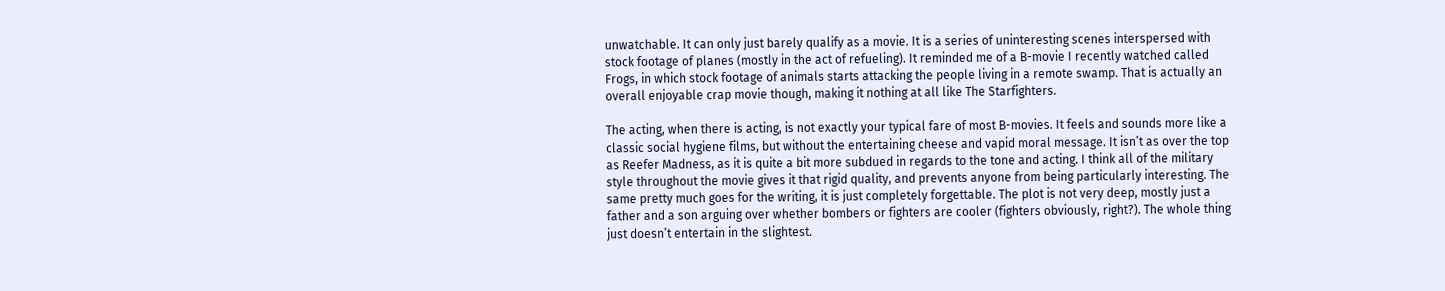unwatchable. It can only just barely qualify as a movie. It is a series of uninteresting scenes interspersed with stock footage of planes (mostly in the act of refueling). It reminded me of a B-movie I recently watched called Frogs, in which stock footage of animals starts attacking the people living in a remote swamp. That is actually an overall enjoyable crap movie though, making it nothing at all like The Starfighters.

The acting, when there is acting, is not exactly your typical fare of most B-movies. It feels and sounds more like a classic social hygiene films, but without the entertaining cheese and vapid moral message. It isn’t as over the top as Reefer Madness, as it is quite a bit more subdued in regards to the tone and acting. I think all of the military style throughout the movie gives it that rigid quality, and prevents anyone from being particularly interesting. The same pretty much goes for the writing, it is just completely forgettable. The plot is not very deep, mostly just a father and a son arguing over whether bombers or fighters are cooler (fighters obviously, right?). The whole thing just doesn’t entertain in the slightest.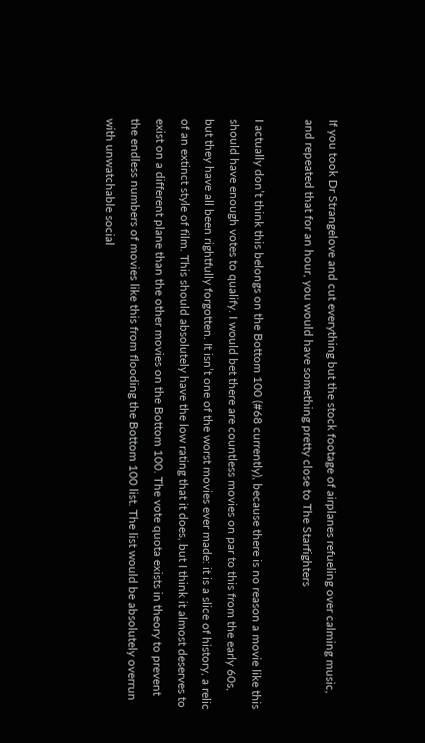If you took Dr Strangelove and cut everything but the stock footage of airplanes refueling over calming music, and repeated that for an hour, you would have something pretty close to The Starfighters

I actually don’t think this belongs on the Bottom 100 (#68 currently), because there is no reason a movie like this should have enough votes to qualify. I would bet there are countless movies on par to this from the early 60s, but they have all been rightfully forgotten. It isn’t one of the worst movies ever made: it is a slice of history, a relic of an extinct style of film. This should absolutely have the low rating that it does, but I think it almost deserves to exist on a different plane than the other movies on the Bottom 100. The vote quota exists in theory to prevent the endless numbers of movies like this from flooding the Bottom 100 list. The list would be absolutely overrun with unwatchable social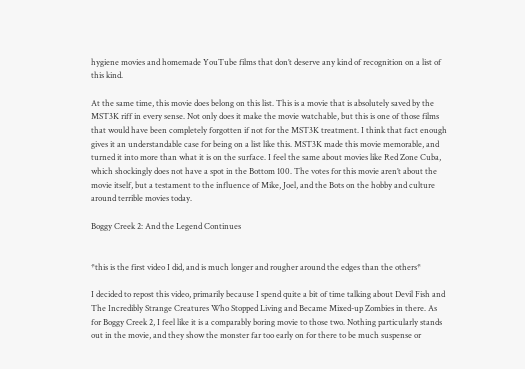hygiene movies and homemade YouTube films that don’t deserve any kind of recognition on a list of this kind.

At the same time, this movie does belong on this list. This is a movie that is absolutely saved by the MST3K riff in every sense. Not only does it make the movie watchable, but this is one of those films that would have been completely forgotten if not for the MST3K treatment. I think that fact enough gives it an understandable case for being on a list like this. MST3K made this movie memorable, and turned it into more than what it is on the surface. I feel the same about movies like Red Zone Cuba, which shockingly does not have a spot in the Bottom 100. The votes for this movie aren’t about the movie itself, but a testament to the influence of Mike, Joel, and the Bots on the hobby and culture around terrible movies today.

Boggy Creek 2: And the Legend Continues


*this is the first video I did, and is much longer and rougher around the edges than the others*

I decided to repost this video, primarily because I spend quite a bit of time talking about Devil Fish and The Incredibly Strange Creatures Who Stopped Living and Became Mixed-up Zombies in there. As for Boggy Creek 2, I feel like it is a comparably boring movie to those two. Nothing particularly stands out in the movie, and they show the monster far too early on for there to be much suspense or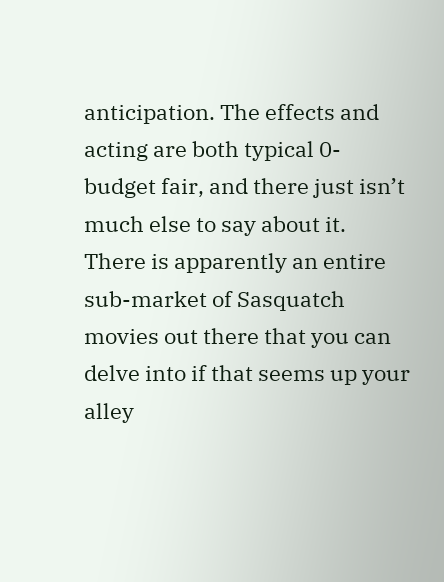anticipation. The effects and acting are both typical 0-budget fair, and there just isn’t much else to say about it. There is apparently an entire sub-market of Sasquatch movies out there that you can delve into if that seems up your alley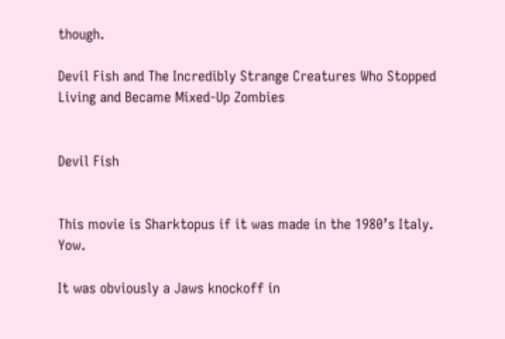though.

Devil Fish and The Incredibly Strange Creatures Who Stopped Living and Became Mixed-Up Zombies


Devil Fish


This movie is Sharktopus if it was made in the 1980’s Italy. Yow.

It was obviously a Jaws knockoff in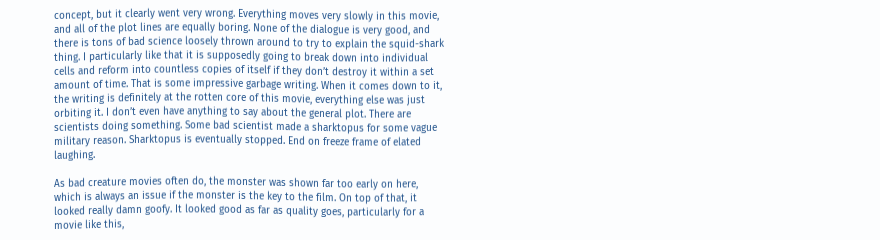concept, but it clearly went very wrong. Everything moves very slowly in this movie, and all of the plot lines are equally boring. None of the dialogue is very good, and there is tons of bad science loosely thrown around to try to explain the squid-shark thing. I particularly like that it is supposedly going to break down into individual cells and reform into countless copies of itself if they don’t destroy it within a set amount of time. That is some impressive garbage writing. When it comes down to it, the writing is definitely at the rotten core of this movie, everything else was just orbiting it. I don’t even have anything to say about the general plot. There are scientists doing something. Some bad scientist made a sharktopus for some vague military reason. Sharktopus is eventually stopped. End on freeze frame of elated laughing.

As bad creature movies often do, the monster was shown far too early on here, which is always an issue if the monster is the key to the film. On top of that, it looked really damn goofy. It looked good as far as quality goes, particularly for a movie like this,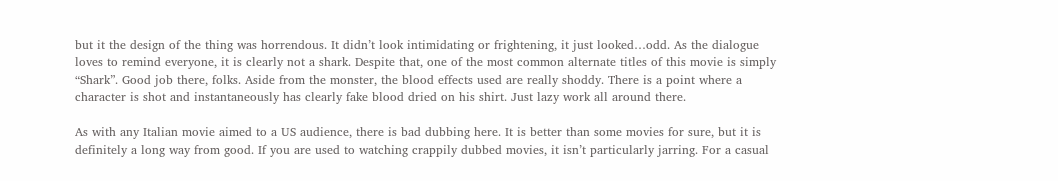but it the design of the thing was horrendous. It didn’t look intimidating or frightening, it just looked…odd. As the dialogue loves to remind everyone, it is clearly not a shark. Despite that, one of the most common alternate titles of this movie is simply “Shark”. Good job there, folks. Aside from the monster, the blood effects used are really shoddy. There is a point where a character is shot and instantaneously has clearly fake blood dried on his shirt. Just lazy work all around there.

As with any Italian movie aimed to a US audience, there is bad dubbing here. It is better than some movies for sure, but it is definitely a long way from good. If you are used to watching crappily dubbed movies, it isn’t particularly jarring. For a casual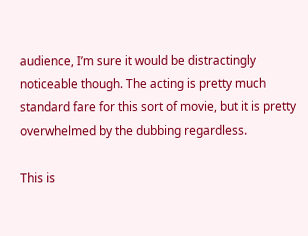audience, I’m sure it would be distractingly noticeable though. The acting is pretty much standard fare for this sort of movie, but it is pretty overwhelmed by the dubbing regardless.

This is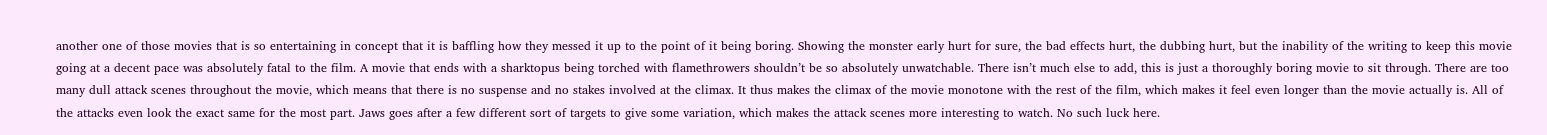another one of those movies that is so entertaining in concept that it is baffling how they messed it up to the point of it being boring. Showing the monster early hurt for sure, the bad effects hurt, the dubbing hurt, but the inability of the writing to keep this movie going at a decent pace was absolutely fatal to the film. A movie that ends with a sharktopus being torched with flamethrowers shouldn’t be so absolutely unwatchable. There isn’t much else to add, this is just a thoroughly boring movie to sit through. There are too many dull attack scenes throughout the movie, which means that there is no suspense and no stakes involved at the climax. It thus makes the climax of the movie monotone with the rest of the film, which makes it feel even longer than the movie actually is. All of the attacks even look the exact same for the most part. Jaws goes after a few different sort of targets to give some variation, which makes the attack scenes more interesting to watch. No such luck here.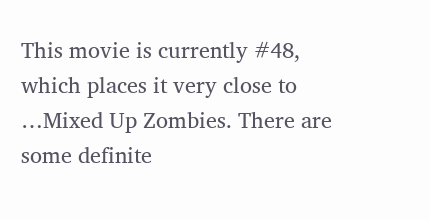This movie is currently #48, which places it very close to …Mixed Up Zombies. There are some definite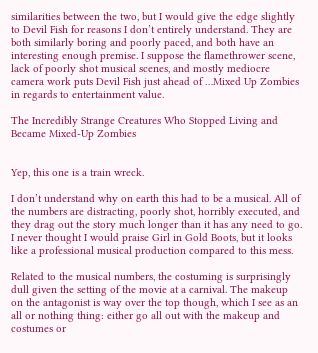similarities between the two, but I would give the edge slightly to Devil Fish for reasons I don’t entirely understand. They are both similarly boring and poorly paced, and both have an interesting enough premise. I suppose the flamethrower scene, lack of poorly shot musical scenes, and mostly mediocre camera work puts Devil Fish just ahead of …Mixed Up Zombies in regards to entertainment value.

The Incredibly Strange Creatures Who Stopped Living and Became Mixed-Up Zombies


Yep, this one is a train wreck.

I don’t understand why on earth this had to be a musical. All of the numbers are distracting, poorly shot, horribly executed, and they drag out the story much longer than it has any need to go. I never thought I would praise Girl in Gold Boots, but it looks like a professional musical production compared to this mess.

Related to the musical numbers, the costuming is surprisingly dull given the setting of the movie at a carnival. The makeup on the antagonist is way over the top though, which I see as an all or nothing thing: either go all out with the makeup and costumes or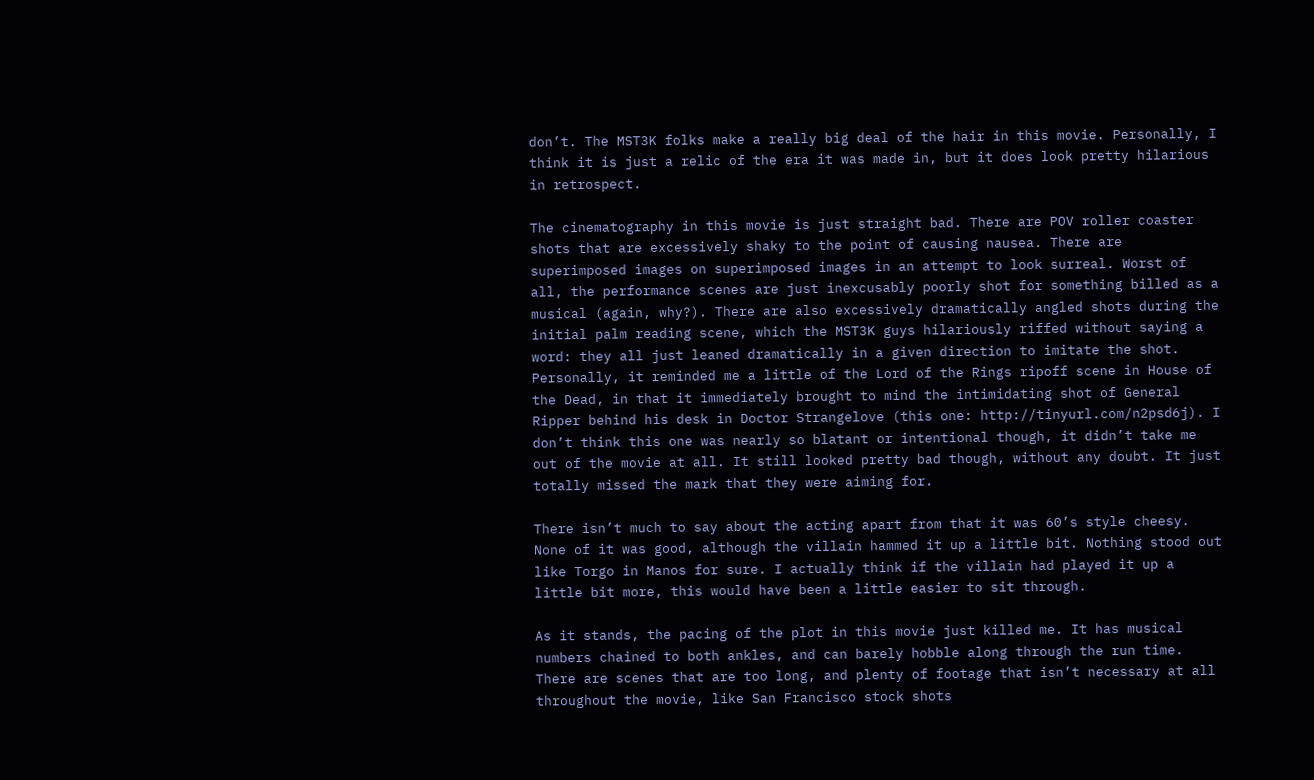don’t. The MST3K folks make a really big deal of the hair in this movie. Personally, I think it is just a relic of the era it was made in, but it does look pretty hilarious in retrospect.

The cinematography in this movie is just straight bad. There are POV roller coaster shots that are excessively shaky to the point of causing nausea. There are superimposed images on superimposed images in an attempt to look surreal. Worst of all, the performance scenes are just inexcusably poorly shot for something billed as a musical (again, why?). There are also excessively dramatically angled shots during the initial palm reading scene, which the MST3K guys hilariously riffed without saying a word: they all just leaned dramatically in a given direction to imitate the shot. Personally, it reminded me a little of the Lord of the Rings ripoff scene in House of the Dead, in that it immediately brought to mind the intimidating shot of General Ripper behind his desk in Doctor Strangelove (this one: http://tinyurl.com/n2psd6j). I don’t think this one was nearly so blatant or intentional though, it didn’t take me out of the movie at all. It still looked pretty bad though, without any doubt. It just totally missed the mark that they were aiming for.

There isn’t much to say about the acting apart from that it was 60’s style cheesy. None of it was good, although the villain hammed it up a little bit. Nothing stood out like Torgo in Manos for sure. I actually think if the villain had played it up a little bit more, this would have been a little easier to sit through.

As it stands, the pacing of the plot in this movie just killed me. It has musical numbers chained to both ankles, and can barely hobble along through the run time. There are scenes that are too long, and plenty of footage that isn’t necessary at all throughout the movie, like San Francisco stock shots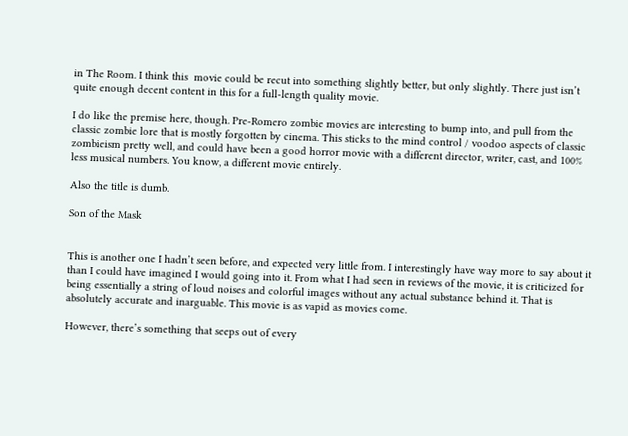in The Room. I think this  movie could be recut into something slightly better, but only slightly. There just isn’t quite enough decent content in this for a full-length quality movie.

I do like the premise here, though. Pre-Romero zombie movies are interesting to bump into, and pull from the classic zombie lore that is mostly forgotten by cinema. This sticks to the mind control / voodoo aspects of classic zombieism pretty well, and could have been a good horror movie with a different director, writer, cast, and 100% less musical numbers. You know, a different movie entirely.

Also the title is dumb.

Son of the Mask


This is another one I hadn’t seen before, and expected very little from. I interestingly have way more to say about it than I could have imagined I would going into it. From what I had seen in reviews of the movie, it is criticized for being essentially a string of loud noises and colorful images without any actual substance behind it. That is absolutely accurate and inarguable. This movie is as vapid as movies come.

However, there’s something that seeps out of every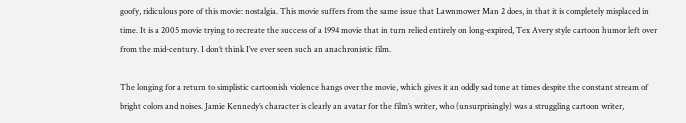goofy, ridiculous pore of this movie: nostalgia. This movie suffers from the same issue that Lawnmower Man 2 does, in that it is completely misplaced in time. It is a 2005 movie trying to recreate the success of a 1994 movie that in turn relied entirely on long-expired, Tex Avery style cartoon humor left over from the mid-century. I don’t think I’ve ever seen such an anachronistic film.

The longing for a return to simplistic cartoonish violence hangs over the movie, which gives it an oddly sad tone at times despite the constant stream of bright colors and noises. Jamie Kennedy’s character is clearly an avatar for the film’s writer, who (unsurprisingly) was a struggling cartoon writer,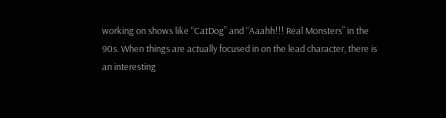working on shows like “CatDog” and “Aaahh!!! Real Monsters” in the 90s. When things are actually focused in on the lead character, there is an interesting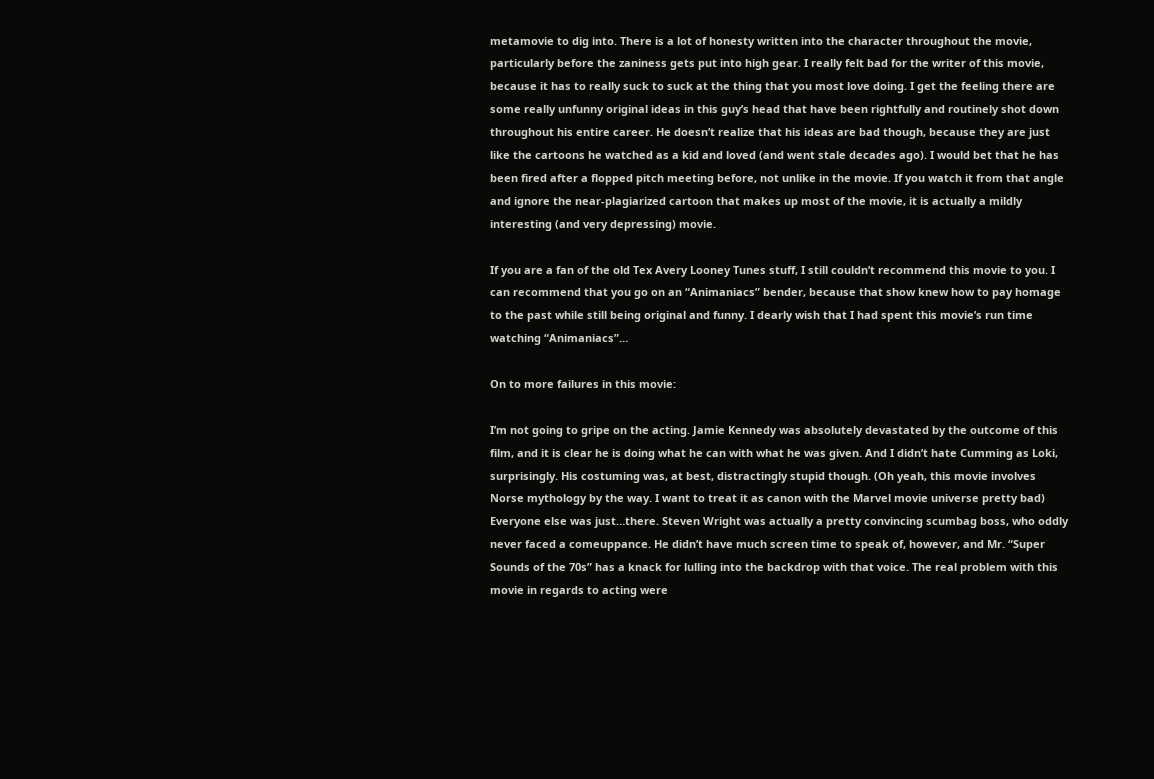metamovie to dig into. There is a lot of honesty written into the character throughout the movie, particularly before the zaniness gets put into high gear. I really felt bad for the writer of this movie, because it has to really suck to suck at the thing that you most love doing. I get the feeling there are some really unfunny original ideas in this guy’s head that have been rightfully and routinely shot down throughout his entire career. He doesn’t realize that his ideas are bad though, because they are just like the cartoons he watched as a kid and loved (and went stale decades ago). I would bet that he has been fired after a flopped pitch meeting before, not unlike in the movie. If you watch it from that angle and ignore the near-plagiarized cartoon that makes up most of the movie, it is actually a mildly interesting (and very depressing) movie.

If you are a fan of the old Tex Avery Looney Tunes stuff, I still couldn’t recommend this movie to you. I can recommend that you go on an “Animaniacs” bender, because that show knew how to pay homage to the past while still being original and funny. I dearly wish that I had spent this movie’s run time watching “Animaniacs”…

On to more failures in this movie:

I’m not going to gripe on the acting. Jamie Kennedy was absolutely devastated by the outcome of this film, and it is clear he is doing what he can with what he was given. And I didn’t hate Cumming as Loki, surprisingly. His costuming was, at best, distractingly stupid though. (Oh yeah, this movie involves Norse mythology by the way. I want to treat it as canon with the Marvel movie universe pretty bad) Everyone else was just…there. Steven Wright was actually a pretty convincing scumbag boss, who oddly never faced a comeuppance. He didn’t have much screen time to speak of, however, and Mr. “Super Sounds of the 70s” has a knack for lulling into the backdrop with that voice. The real problem with this movie in regards to acting were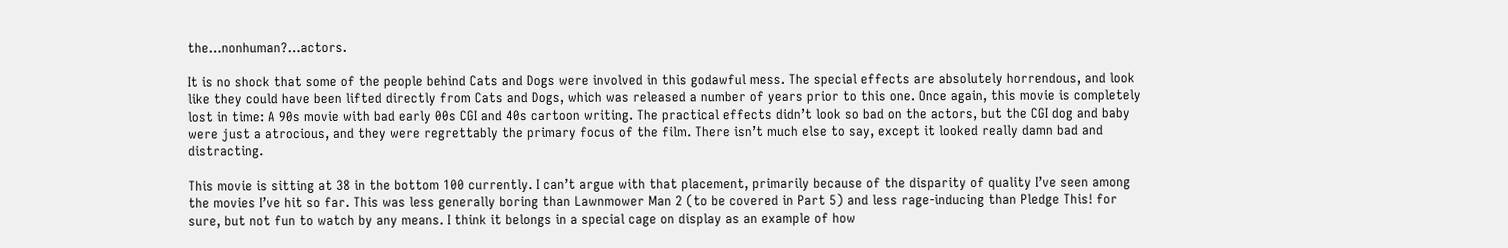the…nonhuman?…actors.

It is no shock that some of the people behind Cats and Dogs were involved in this godawful mess. The special effects are absolutely horrendous, and look like they could have been lifted directly from Cats and Dogs, which was released a number of years prior to this one. Once again, this movie is completely lost in time: A 90s movie with bad early 00s CGI and 40s cartoon writing. The practical effects didn’t look so bad on the actors, but the CGI dog and baby were just a atrocious, and they were regrettably the primary focus of the film. There isn’t much else to say, except it looked really damn bad and distracting.

This movie is sitting at 38 in the bottom 100 currently. I can’t argue with that placement, primarily because of the disparity of quality I’ve seen among the movies I’ve hit so far. This was less generally boring than Lawnmower Man 2 (to be covered in Part 5) and less rage-inducing than Pledge This! for sure, but not fun to watch by any means. I think it belongs in a special cage on display as an example of how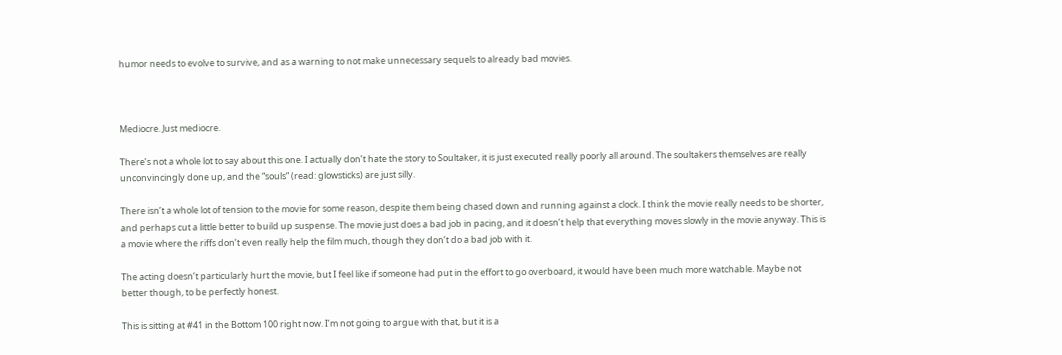humor needs to evolve to survive, and as a warning to not make unnecessary sequels to already bad movies.



Mediocre. Just mediocre.

There’s not a whole lot to say about this one. I actually don’t hate the story to Soultaker, it is just executed really poorly all around. The soultakers themselves are really unconvincingly done up, and the “souls” (read: glowsticks) are just silly.

There isn’t a whole lot of tension to the movie for some reason, despite them being chased down and running against a clock. I think the movie really needs to be shorter, and perhaps cut a little better to build up suspense. The movie just does a bad job in pacing, and it doesn’t help that everything moves slowly in the movie anyway. This is a movie where the riffs don’t even really help the film much, though they don’t do a bad job with it.

The acting doesn’t particularly hurt the movie, but I feel like if someone had put in the effort to go overboard, it would have been much more watchable. Maybe not better though, to be perfectly honest.

This is sitting at #41 in the Bottom 100 right now. I’m not going to argue with that, but it is a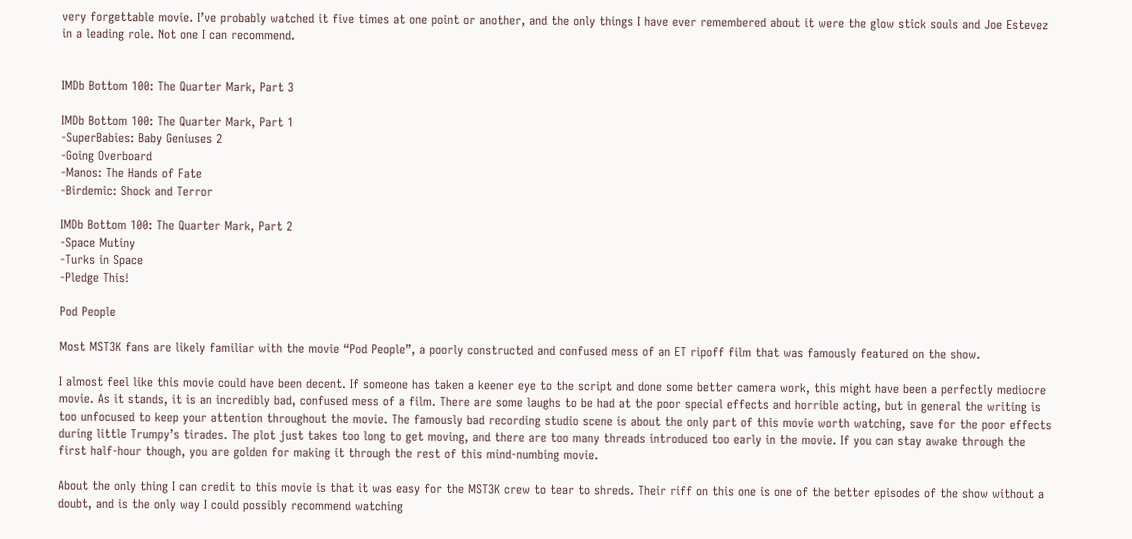very forgettable movie. I’ve probably watched it five times at one point or another, and the only things I have ever remembered about it were the glow stick souls and Joe Estevez in a leading role. Not one I can recommend.


IMDb Bottom 100: The Quarter Mark, Part 3

IMDb Bottom 100: The Quarter Mark, Part 1
-SuperBabies: Baby Geniuses 2
-Going Overboard
-Manos: The Hands of Fate
-Birdemic: Shock and Terror

IMDb Bottom 100: The Quarter Mark, Part 2
-Space Mutiny
-Turks in Space
-Pledge This!

Pod People

Most MST3K fans are likely familiar with the movie “Pod People”, a poorly constructed and confused mess of an ET ripoff film that was famously featured on the show.

I almost feel like this movie could have been decent. If someone has taken a keener eye to the script and done some better camera work, this might have been a perfectly mediocre movie. As it stands, it is an incredibly bad, confused mess of a film. There are some laughs to be had at the poor special effects and horrible acting, but in general the writing is too unfocused to keep your attention throughout the movie. The famously bad recording studio scene is about the only part of this movie worth watching, save for the poor effects during little Trumpy’s tirades. The plot just takes too long to get moving, and there are too many threads introduced too early in the movie. If you can stay awake through the first half-hour though, you are golden for making it through the rest of this mind-numbing movie.

About the only thing I can credit to this movie is that it was easy for the MST3K crew to tear to shreds. Their riff on this one is one of the better episodes of the show without a doubt, and is the only way I could possibly recommend watching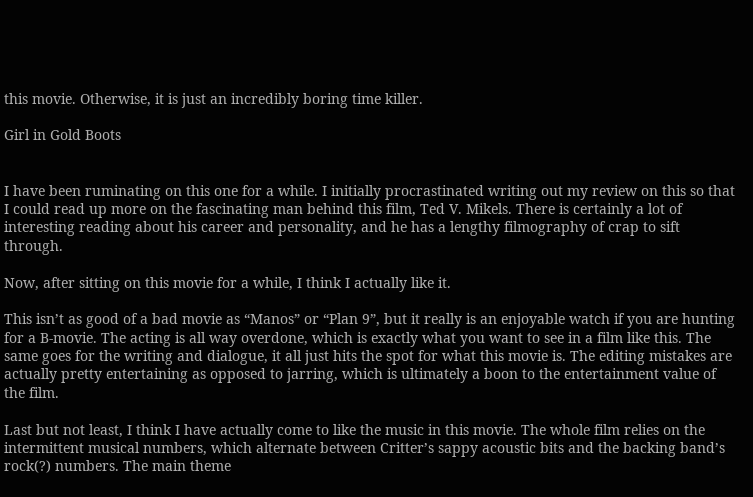this movie. Otherwise, it is just an incredibly boring time killer.

Girl in Gold Boots


I have been ruminating on this one for a while. I initially procrastinated writing out my review on this so that I could read up more on the fascinating man behind this film, Ted V. Mikels. There is certainly a lot of interesting reading about his career and personality, and he has a lengthy filmography of crap to sift through.

Now, after sitting on this movie for a while, I think I actually like it.

This isn’t as good of a bad movie as “Manos” or “Plan 9”, but it really is an enjoyable watch if you are hunting for a B-movie. The acting is all way overdone, which is exactly what you want to see in a film like this. The same goes for the writing and dialogue, it all just hits the spot for what this movie is. The editing mistakes are actually pretty entertaining as opposed to jarring, which is ultimately a boon to the entertainment value of the film.

Last but not least, I think I have actually come to like the music in this movie. The whole film relies on the intermittent musical numbers, which alternate between Critter’s sappy acoustic bits and the backing band’s rock(?) numbers. The main theme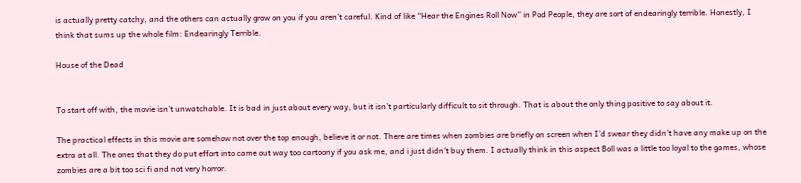is actually pretty catchy, and the others can actually grow on you if you aren’t careful. Kind of like “Hear the Engines Roll Now” in Pod People, they are sort of endearingly terrible. Honestly, I think that sums up the whole film: Endearingly Terrible.

House of the Dead


To start off with, the movie isn’t unwatchable. It is bad in just about every way, but it isn’t particularly difficult to sit through. That is about the only thing positive to say about it.

The practical effects in this movie are somehow not over the top enough, believe it or not. There are times when zombies are briefly on screen when I’d swear they didn’t have any make up on the extra at all. The ones that they do put effort into came out way too cartoony if you ask me, and i just didn’t buy them. I actually think in this aspect Boll was a little too loyal to the games, whose zombies are a bit too sci fi and not very horror.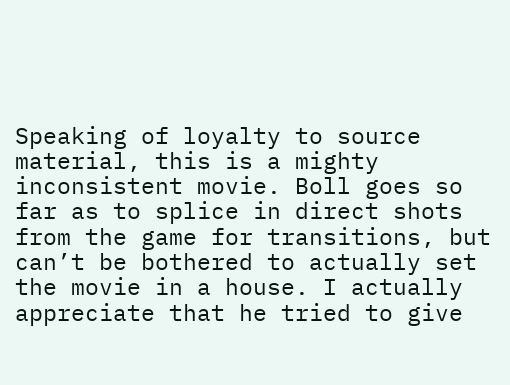Speaking of loyalty to source material, this is a mighty inconsistent movie. Boll goes so far as to splice in direct shots from the game for transitions, but can’t be bothered to actually set the movie in a house. I actually appreciate that he tried to give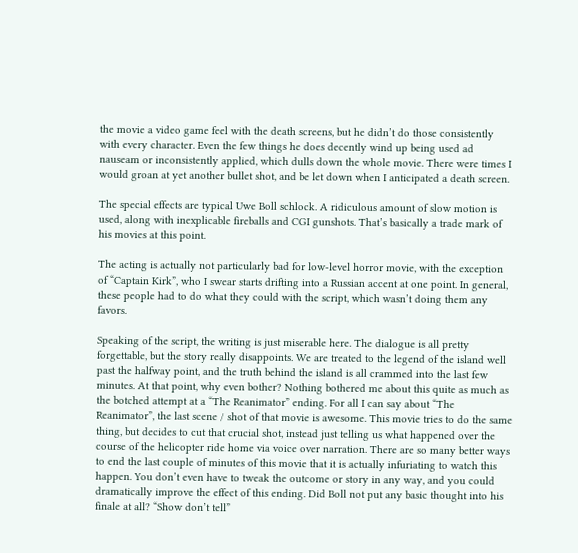the movie a video game feel with the death screens, but he didn’t do those consistently with every character. Even the few things he does decently wind up being used ad nauseam or inconsistently applied, which dulls down the whole movie. There were times I would groan at yet another bullet shot, and be let down when I anticipated a death screen.

The special effects are typical Uwe Boll schlock. A ridiculous amount of slow motion is used, along with inexplicable fireballs and CGI gunshots. That’s basically a trade mark of his movies at this point.

The acting is actually not particularly bad for low-level horror movie, with the exception of “Captain Kirk”, who I swear starts drifting into a Russian accent at one point. In general, these people had to do what they could with the script, which wasn’t doing them any favors.

Speaking of the script, the writing is just miserable here. The dialogue is all pretty forgettable, but the story really disappoints. We are treated to the legend of the island well past the halfway point, and the truth behind the island is all crammed into the last few minutes. At that point, why even bother? Nothing bothered me about this quite as much as the botched attempt at a “The Reanimator” ending. For all I can say about “The Reanimator”, the last scene / shot of that movie is awesome. This movie tries to do the same thing, but decides to cut that crucial shot, instead just telling us what happened over the course of the helicopter ride home via voice over narration. There are so many better ways to end the last couple of minutes of this movie that it is actually infuriating to watch this happen. You don’t even have to tweak the outcome or story in any way, and you could dramatically improve the effect of this ending. Did Boll not put any basic thought into his finale at all? “Show don’t tell”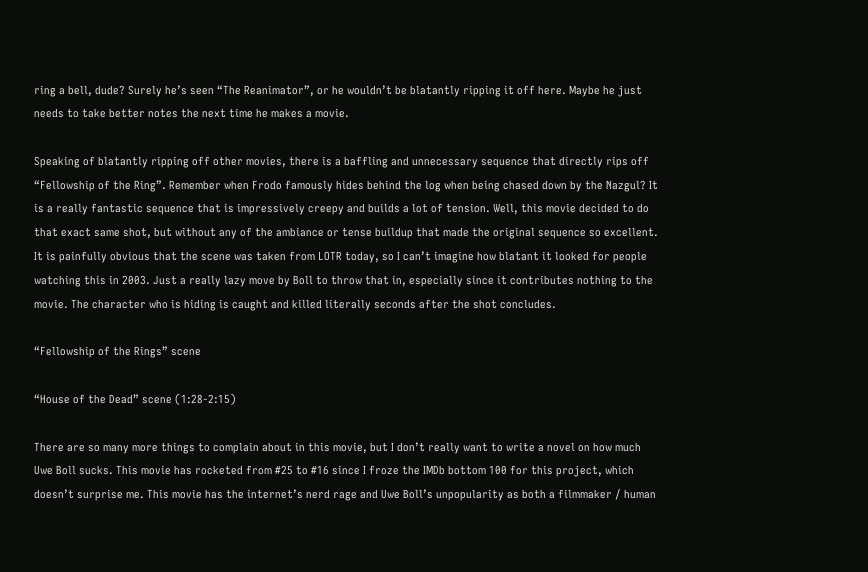ring a bell, dude? Surely he’s seen “The Reanimator”, or he wouldn’t be blatantly ripping it off here. Maybe he just needs to take better notes the next time he makes a movie.

Speaking of blatantly ripping off other movies, there is a baffling and unnecessary sequence that directly rips off “Fellowship of the Ring”. Remember when Frodo famously hides behind the log when being chased down by the Nazgul? It is a really fantastic sequence that is impressively creepy and builds a lot of tension. Well, this movie decided to do that exact same shot, but without any of the ambiance or tense buildup that made the original sequence so excellent. It is painfully obvious that the scene was taken from LOTR today, so I can’t imagine how blatant it looked for people watching this in 2003. Just a really lazy move by Boll to throw that in, especially since it contributes nothing to the movie. The character who is hiding is caught and killed literally seconds after the shot concludes.

“Fellowship of the Rings” scene

“House of the Dead” scene (1:28-2:15)

There are so many more things to complain about in this movie, but I don’t really want to write a novel on how much Uwe Boll sucks. This movie has rocketed from #25 to #16 since I froze the IMDb bottom 100 for this project, which doesn’t surprise me. This movie has the internet’s nerd rage and Uwe Boll’s unpopularity as both a filmmaker / human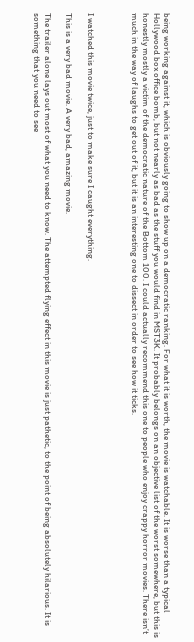being working against it, which is obviously going to show up on a democratic ranking. For what it is worth, the movie is watchable. It is worse than a typical Hollywood box office bomb, but not nearly as bad as the stuff you would find in MST3K. It probably belongs on an objective list of the worst somewhere, but this is honestly mostly a victim of the democratic nature of the Bottom 100. I could actually recommend this one to people who enjoy crappy horror movies. There isn’t much in the way of laughs to get out of it, but it is an interesting one to dissect in order to see how it ticks.



I watched this movie twice, just to make sure I caught everything.

This is a very bad movie. A very bad, amazing movie.

The trailer alone lays out most of what you need to know. The attempted flying effect in this movie is just pathetic, to the point of being absolutely hilarious. It is something that you need to see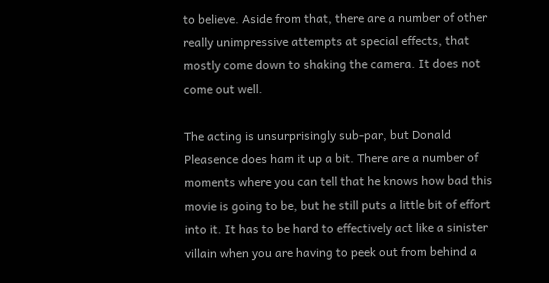to believe. Aside from that, there are a number of other really unimpressive attempts at special effects, that mostly come down to shaking the camera. It does not come out well.

The acting is unsurprisingly sub-par, but Donald Pleasence does ham it up a bit. There are a number of moments where you can tell that he knows how bad this movie is going to be, but he still puts a little bit of effort into it. It has to be hard to effectively act like a sinister villain when you are having to peek out from behind a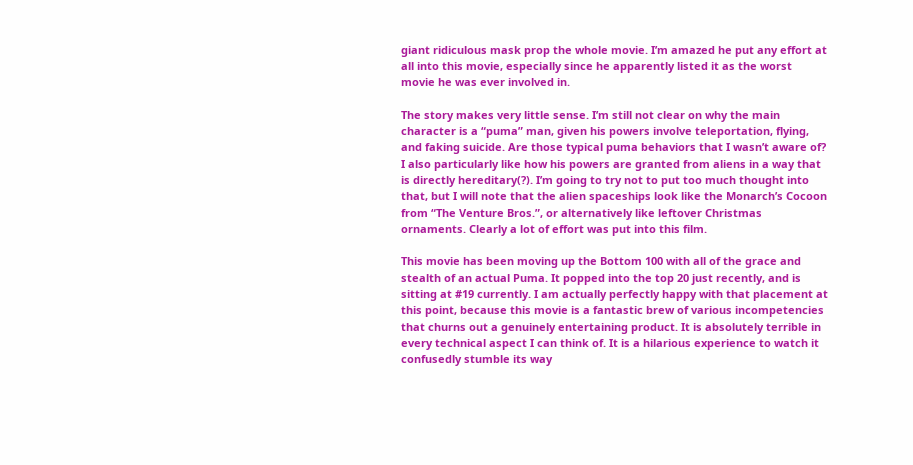giant ridiculous mask prop the whole movie. I’m amazed he put any effort at all into this movie, especially since he apparently listed it as the worst movie he was ever involved in.

The story makes very little sense. I’m still not clear on why the main character is a “puma” man, given his powers involve teleportation, flying, and faking suicide. Are those typical puma behaviors that I wasn’t aware of? I also particularly like how his powers are granted from aliens in a way that is directly hereditary(?). I’m going to try not to put too much thought into that, but I will note that the alien spaceships look like the Monarch’s Cocoon from “The Venture Bros.”, or alternatively like leftover Christmas ornaments. Clearly a lot of effort was put into this film.

This movie has been moving up the Bottom 100 with all of the grace and stealth of an actual Puma. It popped into the top 20 just recently, and is sitting at #19 currently. I am actually perfectly happy with that placement at this point, because this movie is a fantastic brew of various incompetencies that churns out a genuinely entertaining product. It is absolutely terrible in every technical aspect I can think of. It is a hilarious experience to watch it confusedly stumble its way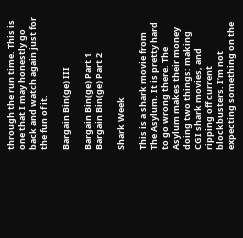through the run time. This is one that I may honestly go back and watch again just for the fun of it.

Bargain Bin(ge) III

Bargain Bin(ge) Part 1
Bargain Bin(ge) Part 2

Shark Week

This is a shark movie from The Asylum. It is pretty hard to go wrong there. The Asylum makes their money doing two things: making CGI shark movies, and ripping off current blockbusters. I’m not expecting something on the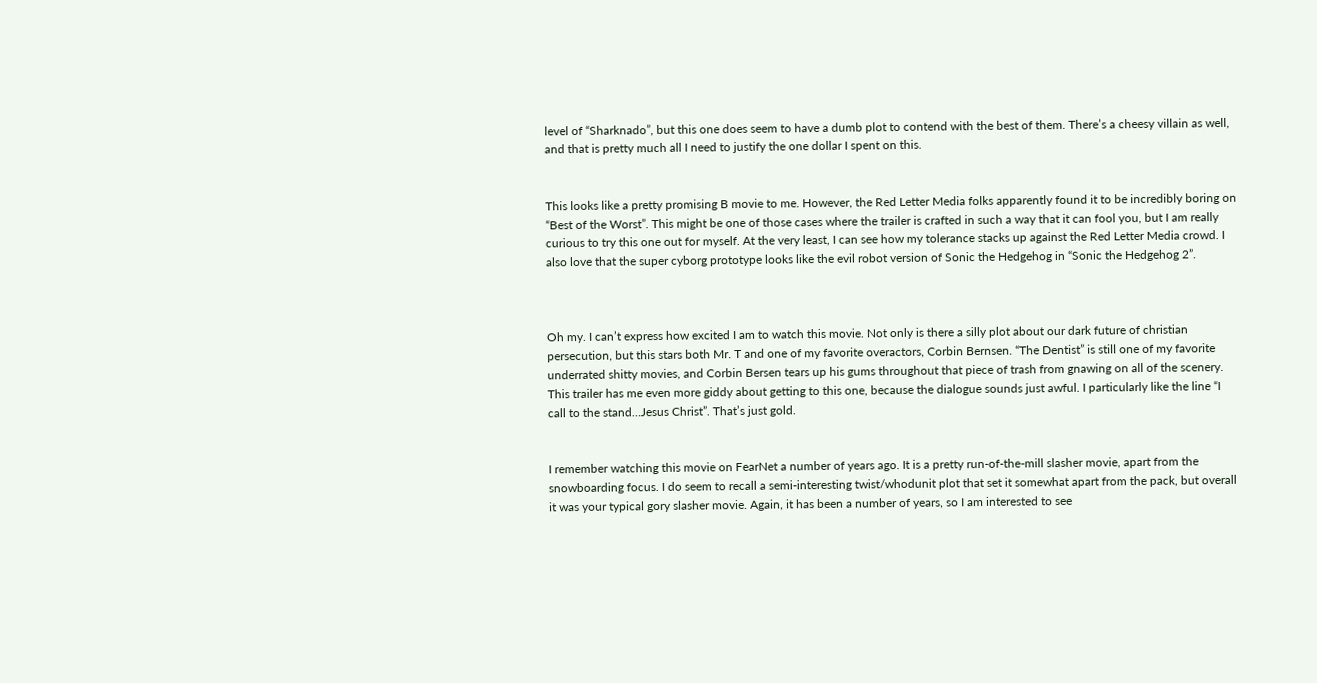level of “Sharknado”, but this one does seem to have a dumb plot to contend with the best of them. There’s a cheesy villain as well, and that is pretty much all I need to justify the one dollar I spent on this.


This looks like a pretty promising B movie to me. However, the Red Letter Media folks apparently found it to be incredibly boring on “Best of the Worst”. This might be one of those cases where the trailer is crafted in such a way that it can fool you, but I am really curious to try this one out for myself. At the very least, I can see how my tolerance stacks up against the Red Letter Media crowd. I also love that the super cyborg prototype looks like the evil robot version of Sonic the Hedgehog in “Sonic the Hedgehog 2”.



Oh my. I can’t express how excited I am to watch this movie. Not only is there a silly plot about our dark future of christian persecution, but this stars both Mr. T and one of my favorite overactors, Corbin Bernsen. “The Dentist” is still one of my favorite underrated shitty movies, and Corbin Bersen tears up his gums throughout that piece of trash from gnawing on all of the scenery. This trailer has me even more giddy about getting to this one, because the dialogue sounds just awful. I particularly like the line “I call to the stand…Jesus Christ”. That’s just gold.


I remember watching this movie on FearNet a number of years ago. It is a pretty run-of-the-mill slasher movie, apart from the snowboarding focus. I do seem to recall a semi-interesting twist/whodunit plot that set it somewhat apart from the pack, but overall it was your typical gory slasher movie. Again, it has been a number of years, so I am interested to see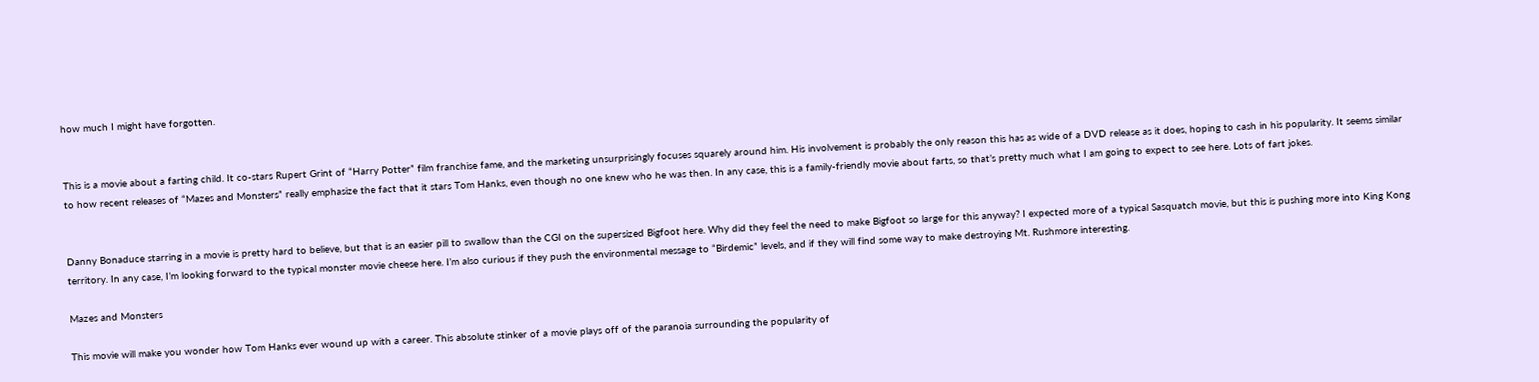how much I might have forgotten.


This is a movie about a farting child. It co-stars Rupert Grint of “Harry Potter” film franchise fame, and the marketing unsurprisingly focuses squarely around him. His involvement is probably the only reason this has as wide of a DVD release as it does, hoping to cash in his popularity. It seems similar to how recent releases of “Mazes and Monsters” really emphasize the fact that it stars Tom Hanks, even though no one knew who he was then. In any case, this is a family-friendly movie about farts, so that’s pretty much what I am going to expect to see here. Lots of fart jokes.


Danny Bonaduce starring in a movie is pretty hard to believe, but that is an easier pill to swallow than the CGI on the supersized Bigfoot here. Why did they feel the need to make Bigfoot so large for this anyway? I expected more of a typical Sasquatch movie, but this is pushing more into King Kong territory. In any case, I’m looking forward to the typical monster movie cheese here. I’m also curious if they push the environmental message to “Birdemic” levels, and if they will find some way to make destroying Mt. Rushmore interesting.

Mazes and Monsters

This movie will make you wonder how Tom Hanks ever wound up with a career. This absolute stinker of a movie plays off of the paranoia surrounding the popularity of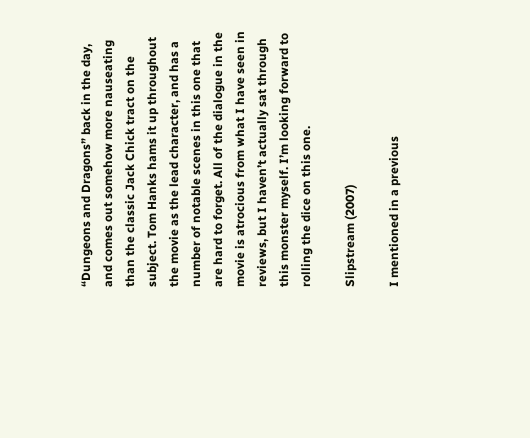“Dungeons and Dragons” back in the day, and comes out somehow more nauseating than the classic Jack Chick tract on the subject. Tom Hanks hams it up throughout the movie as the lead character, and has a number of notable scenes in this one that are hard to forget. All of the dialogue in the movie is atrocious from what I have seen in reviews, but I haven’t actually sat through this monster myself. I’m looking forward to rolling the dice on this one.

Slipstream (2007)

I mentioned in a previous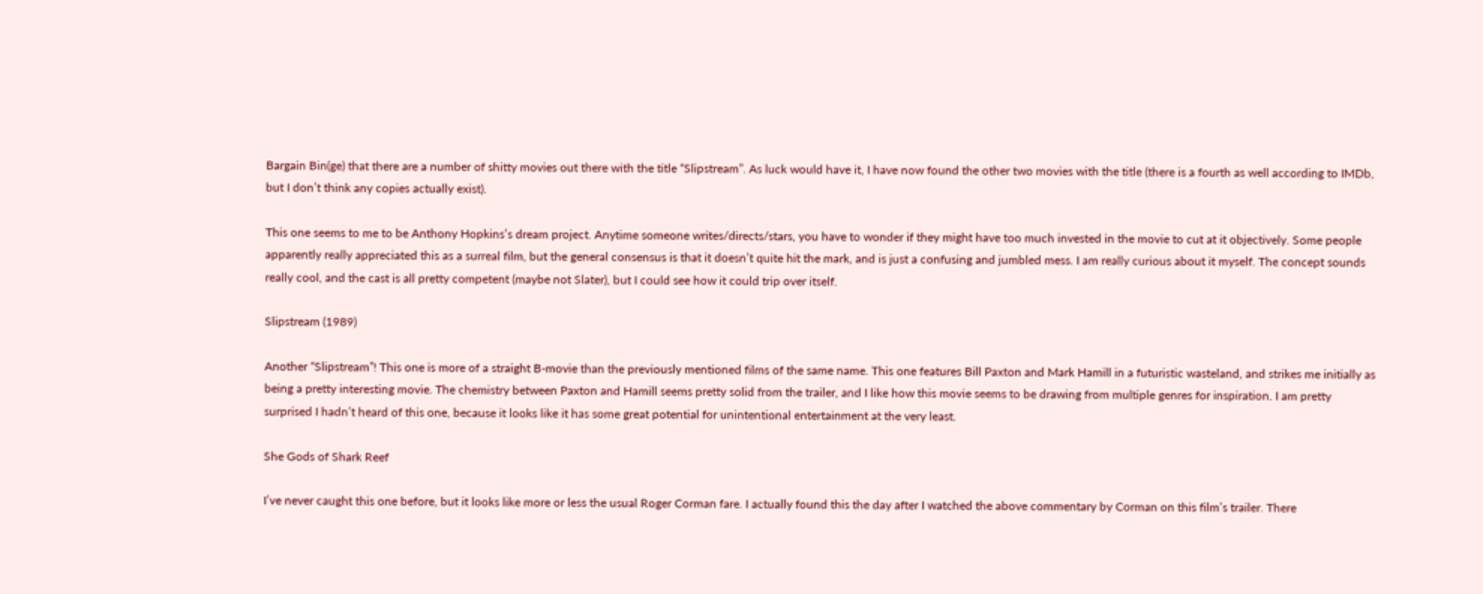Bargain Bin(ge) that there are a number of shitty movies out there with the title “Slipstream”. As luck would have it, I have now found the other two movies with the title (there is a fourth as well according to IMDb, but I don’t think any copies actually exist).

This one seems to me to be Anthony Hopkins’s dream project. Anytime someone writes/directs/stars, you have to wonder if they might have too much invested in the movie to cut at it objectively. Some people apparently really appreciated this as a surreal film, but the general consensus is that it doesn’t quite hit the mark, and is just a confusing and jumbled mess. I am really curious about it myself. The concept sounds really cool, and the cast is all pretty competent (maybe not Slater), but I could see how it could trip over itself.

Slipstream (1989)

Another “Slipstream”! This one is more of a straight B-movie than the previously mentioned films of the same name. This one features Bill Paxton and Mark Hamill in a futuristic wasteland, and strikes me initially as being a pretty interesting movie. The chemistry between Paxton and Hamill seems pretty solid from the trailer, and I like how this movie seems to be drawing from multiple genres for inspiration. I am pretty surprised I hadn’t heard of this one, because it looks like it has some great potential for unintentional entertainment at the very least.

She Gods of Shark Reef

I’ve never caught this one before, but it looks like more or less the usual Roger Corman fare. I actually found this the day after I watched the above commentary by Corman on this film’s trailer. There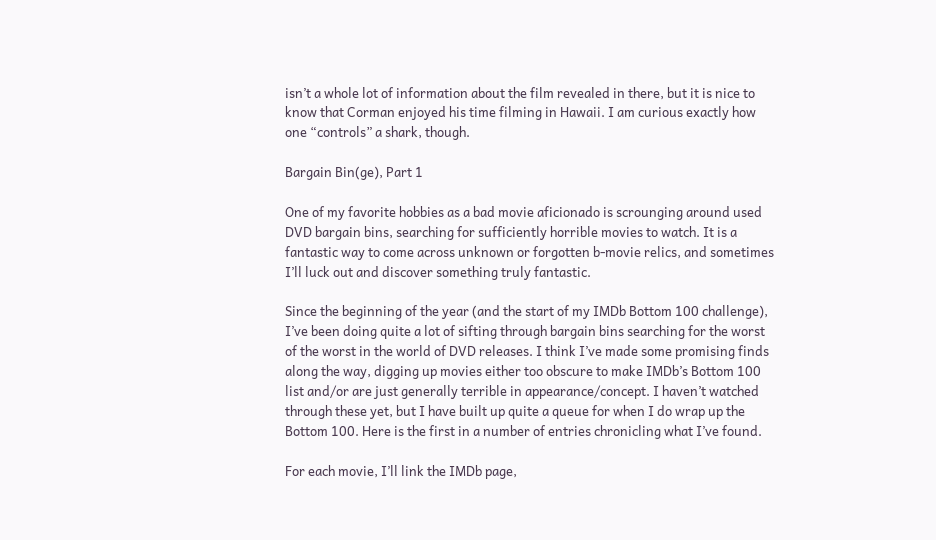isn’t a whole lot of information about the film revealed in there, but it is nice to know that Corman enjoyed his time filming in Hawaii. I am curious exactly how one “controls” a shark, though.

Bargain Bin(ge), Part 1

One of my favorite hobbies as a bad movie aficionado is scrounging around used DVD bargain bins, searching for sufficiently horrible movies to watch. It is a fantastic way to come across unknown or forgotten b-movie relics, and sometimes I’ll luck out and discover something truly fantastic.

Since the beginning of the year (and the start of my IMDb Bottom 100 challenge), I’ve been doing quite a lot of sifting through bargain bins searching for the worst of the worst in the world of DVD releases. I think I’ve made some promising finds along the way, digging up movies either too obscure to make IMDb’s Bottom 100 list and/or are just generally terrible in appearance/concept. I haven’t watched through these yet, but I have built up quite a queue for when I do wrap up the Bottom 100. Here is the first in a number of entries chronicling what I’ve found.

For each movie, I’ll link the IMDb page,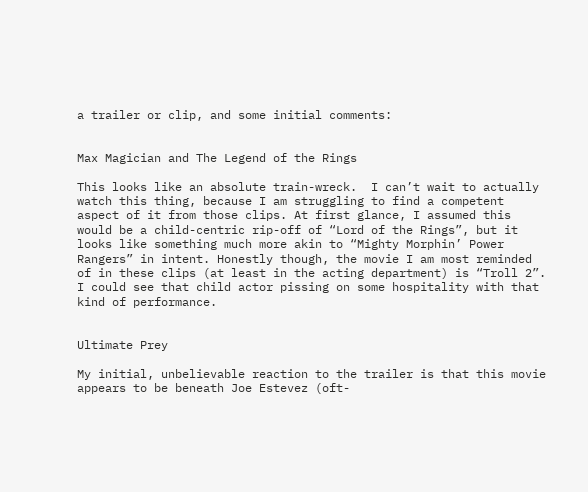a trailer or clip, and some initial comments:


Max Magician and The Legend of the Rings

This looks like an absolute train-wreck.  I can’t wait to actually watch this thing, because I am struggling to find a competent aspect of it from those clips. At first glance, I assumed this would be a child-centric rip-off of “Lord of the Rings”, but it looks like something much more akin to “Mighty Morphin’ Power Rangers” in intent. Honestly though, the movie I am most reminded of in these clips (at least in the acting department) is “Troll 2”. I could see that child actor pissing on some hospitality with that kind of performance.


Ultimate Prey

My initial, unbelievable reaction to the trailer is that this movie appears to be beneath Joe Estevez (oft-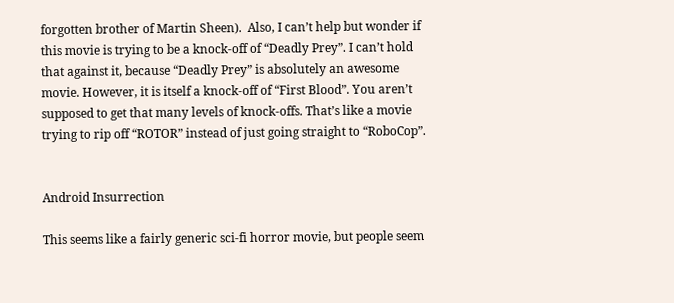forgotten brother of Martin Sheen).  Also, I can’t help but wonder if this movie is trying to be a knock-off of “Deadly Prey”. I can’t hold that against it, because “Deadly Prey” is absolutely an awesome movie. However, it is itself a knock-off of “First Blood”. You aren’t supposed to get that many levels of knock-offs. That’s like a movie trying to rip off “ROTOR” instead of just going straight to “RoboCop”.


Android Insurrection

This seems like a fairly generic sci-fi horror movie, but people seem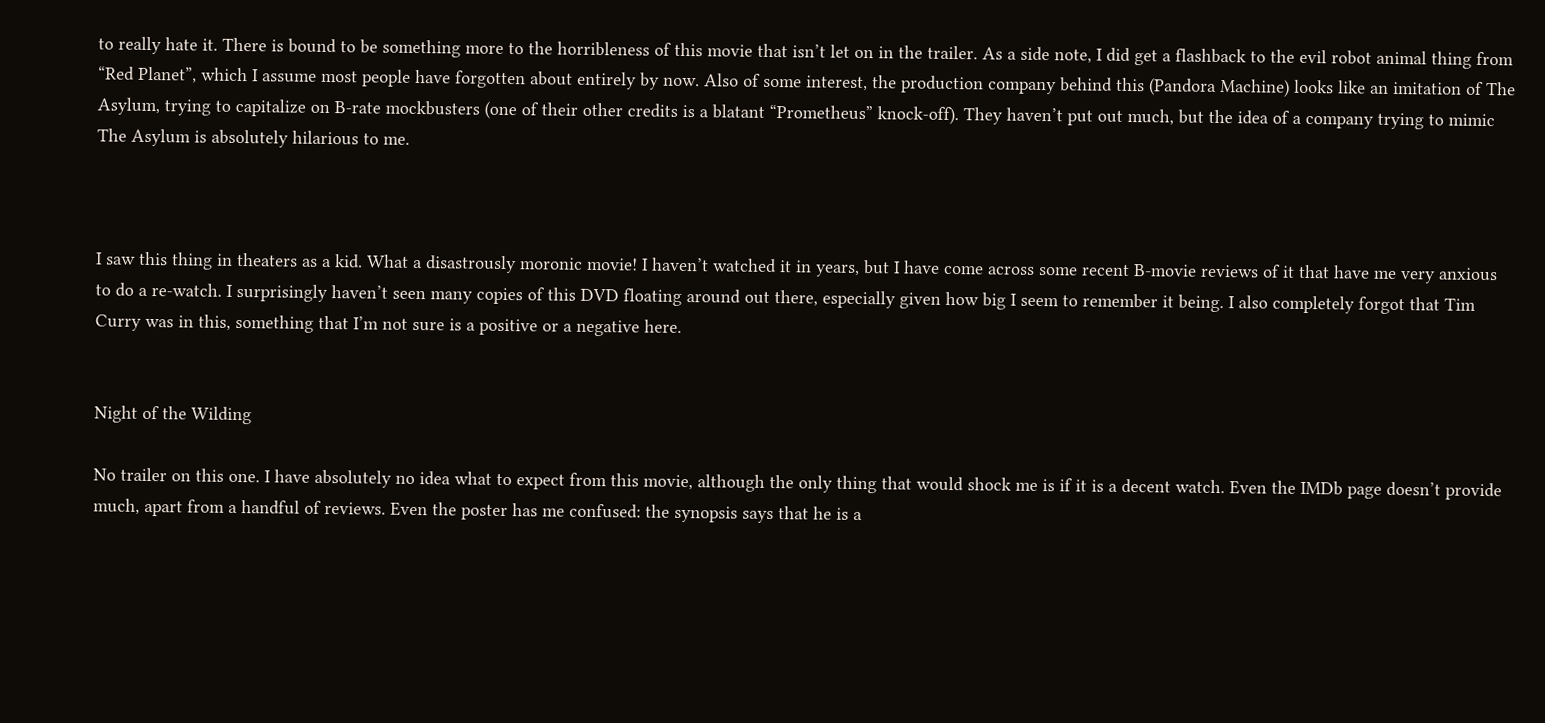to really hate it. There is bound to be something more to the horribleness of this movie that isn’t let on in the trailer. As a side note, I did get a flashback to the evil robot animal thing from “Red Planet”, which I assume most people have forgotten about entirely by now. Also of some interest, the production company behind this (Pandora Machine) looks like an imitation of The Asylum, trying to capitalize on B-rate mockbusters (one of their other credits is a blatant “Prometheus” knock-off). They haven’t put out much, but the idea of a company trying to mimic The Asylum is absolutely hilarious to me.



I saw this thing in theaters as a kid. What a disastrously moronic movie! I haven’t watched it in years, but I have come across some recent B-movie reviews of it that have me very anxious to do a re-watch. I surprisingly haven’t seen many copies of this DVD floating around out there, especially given how big I seem to remember it being. I also completely forgot that Tim Curry was in this, something that I’m not sure is a positive or a negative here.


Night of the Wilding

No trailer on this one. I have absolutely no idea what to expect from this movie, although the only thing that would shock me is if it is a decent watch. Even the IMDb page doesn’t provide much, apart from a handful of reviews. Even the poster has me confused: the synopsis says that he is a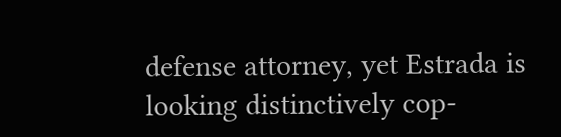defense attorney, yet Estrada is looking distinctively cop-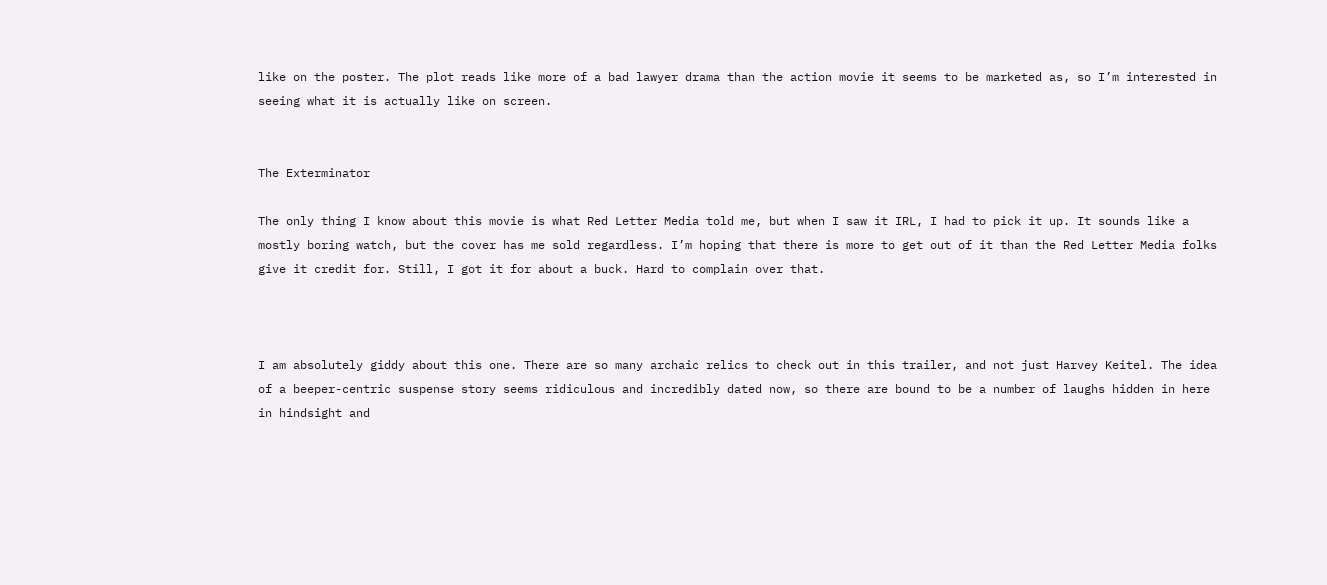like on the poster. The plot reads like more of a bad lawyer drama than the action movie it seems to be marketed as, so I’m interested in seeing what it is actually like on screen.


The Exterminator

The only thing I know about this movie is what Red Letter Media told me, but when I saw it IRL, I had to pick it up. It sounds like a mostly boring watch, but the cover has me sold regardless. I’m hoping that there is more to get out of it than the Red Letter Media folks give it credit for. Still, I got it for about a buck. Hard to complain over that.



I am absolutely giddy about this one. There are so many archaic relics to check out in this trailer, and not just Harvey Keitel. The idea of a beeper-centric suspense story seems ridiculous and incredibly dated now, so there are bound to be a number of laughs hidden in here in hindsight and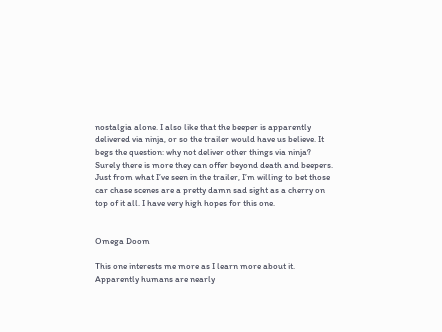nostalgia alone. I also like that the beeper is apparently delivered via ninja, or so the trailer would have us believe. It begs the question: why not deliver other things via ninja? Surely there is more they can offer beyond death and beepers. Just from what I’ve seen in the trailer, I’m willing to bet those car chase scenes are a pretty damn sad sight as a cherry on top of it all. I have very high hopes for this one.


Omega Doom

This one interests me more as I learn more about it. Apparently humans are nearly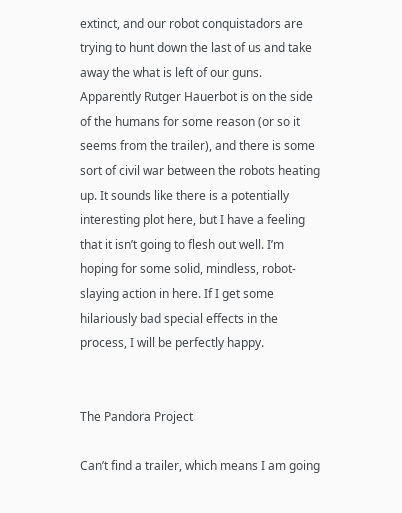extinct, and our robot conquistadors are trying to hunt down the last of us and take away the what is left of our guns. Apparently Rutger Hauerbot is on the side of the humans for some reason (or so it seems from the trailer), and there is some sort of civil war between the robots heating up. It sounds like there is a potentially interesting plot here, but I have a feeling that it isn’t going to flesh out well. I’m hoping for some solid, mindless, robot-slaying action in here. If I get some hilariously bad special effects in the process, I will be perfectly happy.


The Pandora Project

Can’t find a trailer, which means I am going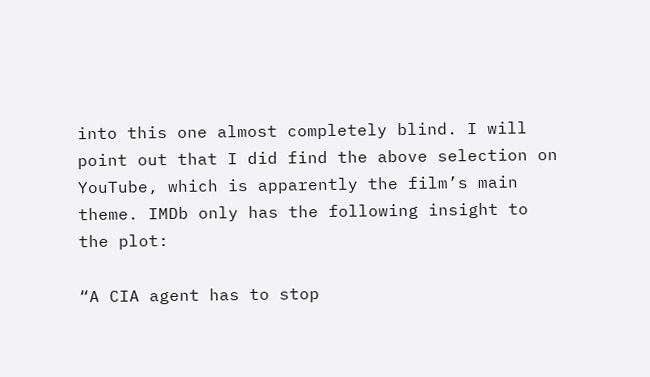into this one almost completely blind. I will point out that I did find the above selection on YouTube, which is apparently the film’s main theme. IMDb only has the following insight to the plot:

“A CIA agent has to stop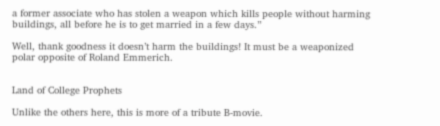a former associate who has stolen a weapon which kills people without harming buildings, all before he is to get married in a few days.”

Well, thank goodness it doesn’t harm the buildings! It must be a weaponized polar opposite of Roland Emmerich.


Land of College Prophets

Unlike the others here, this is more of a tribute B-movie.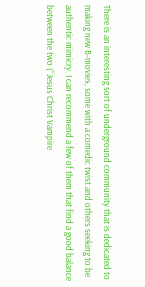There is an interesting sort of underground community that is dedicated to making new B-movies, some with a comedic twist and others seeking to be authentic mimicry. I can recommend a few of them that find a good balance between the two (“Jesus Christ Vampire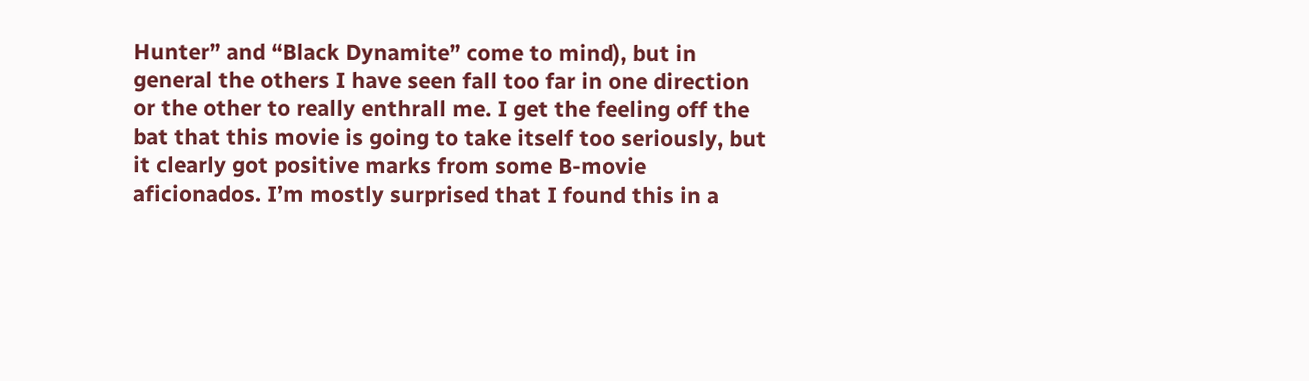Hunter” and “Black Dynamite” come to mind), but in general the others I have seen fall too far in one direction or the other to really enthrall me. I get the feeling off the bat that this movie is going to take itself too seriously, but it clearly got positive marks from some B-movie aficionados. I’m mostly surprised that I found this in a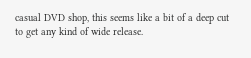casual DVD shop, this seems like a bit of a deep cut to get any kind of wide release.